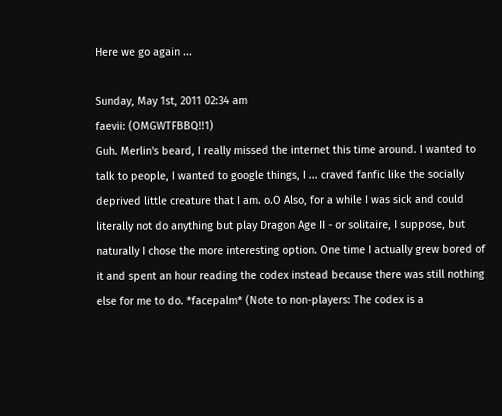Here we go again ...

Sunday, May 1st, 2011 02:34 am
faevii: (OMGWTFBBQ!!1)
Guh. Merlin's beard, I really missed the internet this time around. I wanted to talk to people, I wanted to google things, I ... craved fanfic like the socially deprived little creature that I am. o.O Also, for a while I was sick and could literally not do anything but play Dragon Age II - or solitaire, I suppose, but naturally I chose the more interesting option. One time I actually grew bored of it and spent an hour reading the codex instead because there was still nothing else for me to do. *facepalm* (Note to non-players: The codex is a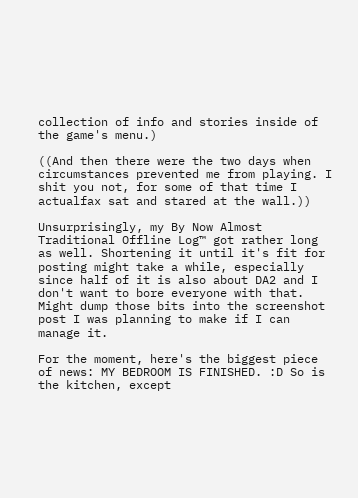collection of info and stories inside of the game's menu.)

((And then there were the two days when circumstances prevented me from playing. I shit you not, for some of that time I actualfax sat and stared at the wall.))

Unsurprisingly, my By Now Almost Traditional Offline Log™ got rather long as well. Shortening it until it's fit for posting might take a while, especially since half of it is also about DA2 and I don't want to bore everyone with that. Might dump those bits into the screenshot post I was planning to make if I can manage it.

For the moment, here's the biggest piece of news: MY BEDROOM IS FINISHED. :D So is the kitchen, except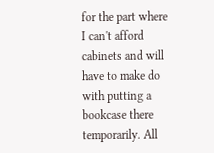for the part where I can't afford cabinets and will have to make do with putting a bookcase there temporarily. All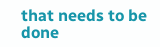that needs to be done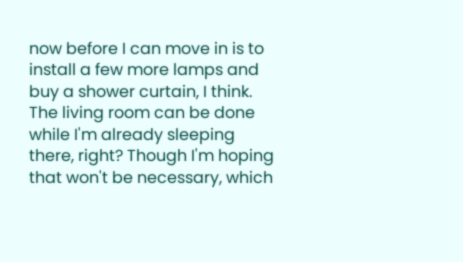now before I can move in is to install a few more lamps and buy a shower curtain, I think. The living room can be done while I'm already sleeping there, right? Though I'm hoping that won't be necessary, which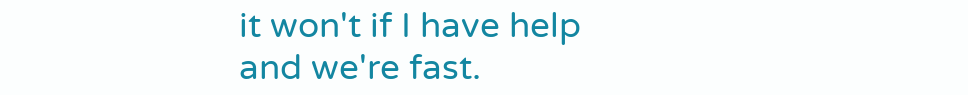it won't if I have help and we're fast.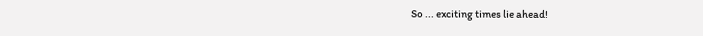So ... exciting times lie ahead!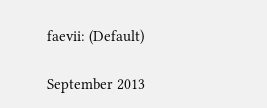faevii: (Default)

September 2013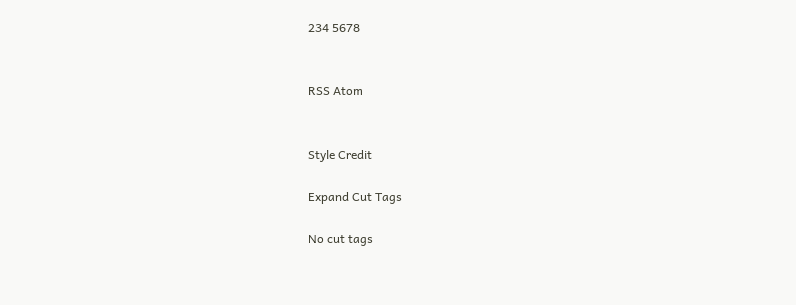234 5678


RSS Atom


Style Credit

Expand Cut Tags

No cut tags